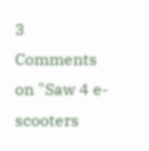3 Comments on "Saw 4 e-scooters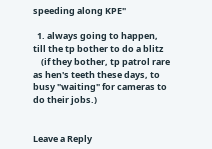speeding along KPE"

  1. always going to happen, till the tp bother to do a blitz
    (if they bother, tp patrol rare as hen's teeth these days, to busy "waiting" for cameras to do their jobs.)


Leave a Reply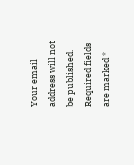Your email address will not be published. Required fields are marked *